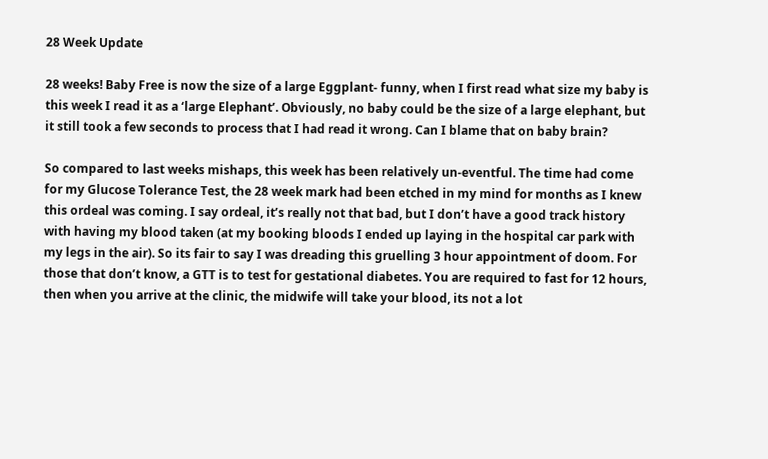28 Week Update

28 weeks! Baby Free is now the size of a large Eggplant- funny, when I first read what size my baby is this week I read it as a ‘large Elephant’. Obviously, no baby could be the size of a large elephant, but it still took a few seconds to process that I had read it wrong. Can I blame that on baby brain?

So compared to last weeks mishaps, this week has been relatively un-eventful. The time had come for my Glucose Tolerance Test, the 28 week mark had been etched in my mind for months as I knew this ordeal was coming. I say ordeal, it’s really not that bad, but I don’t have a good track history with having my blood taken (at my booking bloods I ended up laying in the hospital car park with my legs in the air). So its fair to say I was dreading this gruelling 3 hour appointment of doom. For those that don’t know, a GTT is to test for gestational diabetes. You are required to fast for 12 hours, then when you arrive at the clinic, the midwife will take your blood, its not a lot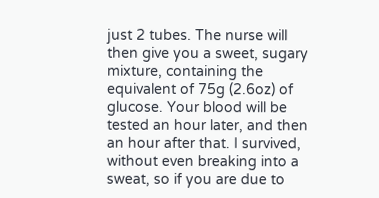just 2 tubes. The nurse will then give you a sweet, sugary mixture, containing the equivalent of 75g (2.6oz) of glucose. Your blood will be tested an hour later, and then an hour after that. I survived, without even breaking into a sweat, so if you are due to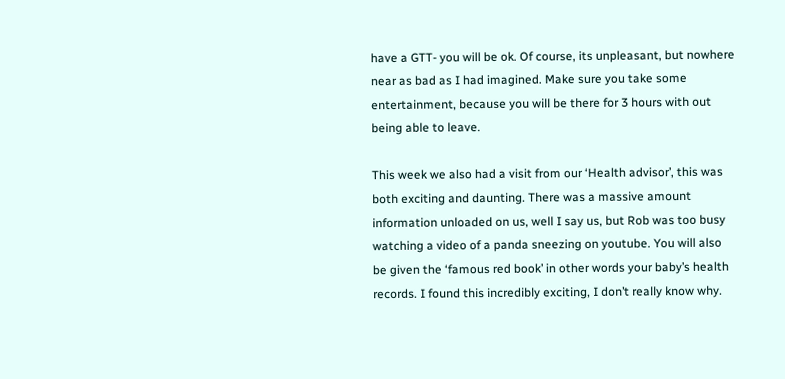have a GTT- you will be ok. Of course, its unpleasant, but nowhere near as bad as I had imagined. Make sure you take some entertainment, because you will be there for 3 hours with out being able to leave.

This week we also had a visit from our ‘Health advisor’, this was both exciting and daunting. There was a massive amount information unloaded on us, well I say us, but Rob was too busy watching a video of a panda sneezing on youtube. You will also be given the ‘famous red book’ in other words your baby’s health records. I found this incredibly exciting, I don’t really know why.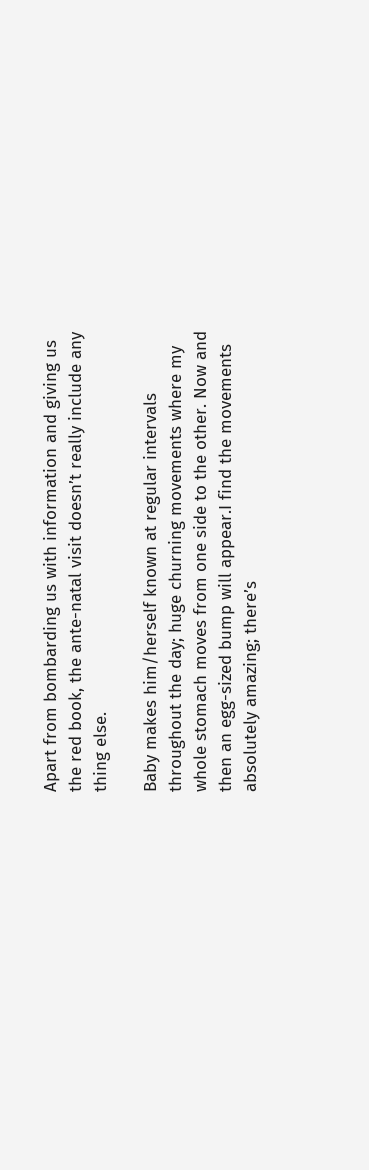Apart from bombarding us with information and giving us the red book, the ante-natal visit doesn’t really include any thing else.

Baby makes him/herself known at regular intervals throughout the day; huge churning movements where my whole stomach moves from one side to the other. Now and then an egg-sized bump will appear.I find the movements absolutely amazing; there’s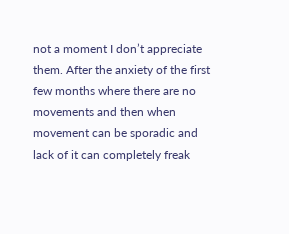not a moment I don’t appreciate them. After the anxiety of the first few months where there are no movements and then when movement can be sporadic and lack of it can completely freak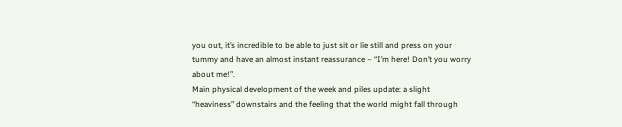you out, it’s incredible to be able to just sit or lie still and press on your tummy and have an almost instant reassurance – “I’m here! Don’t you worry about me!”.
Main physical development of the week and piles update: a slight “heaviness” downstairs and the feeling that the world might fall through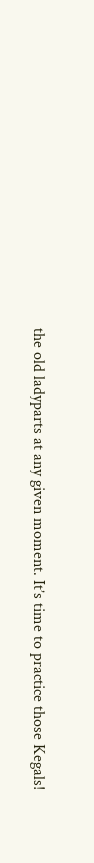the old ladyparts at any given moment. It’s time to practice those Kegals!